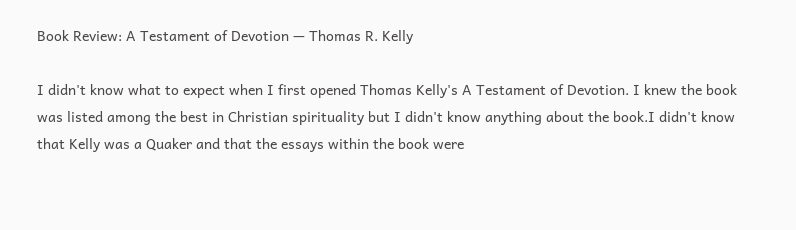Book Review: A Testament of Devotion — Thomas R. Kelly

I didn't know what to expect when I first opened Thomas Kelly's A Testament of Devotion. I knew the book was listed among the best in Christian spirituality but I didn't know anything about the book.I didn't know that Kelly was a Quaker and that the essays within the book were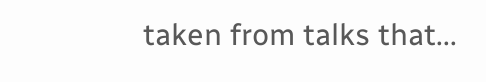taken from talks that...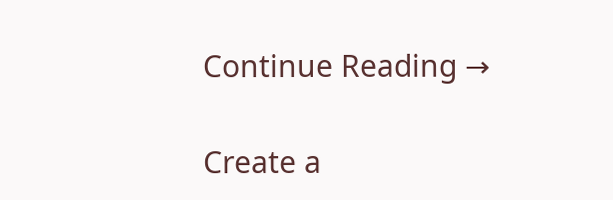Continue Reading →

Create a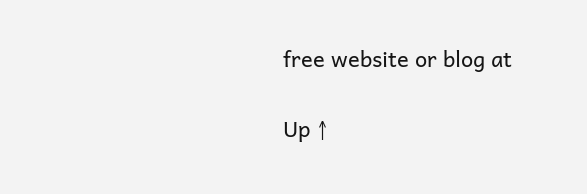free website or blog at

Up ↑